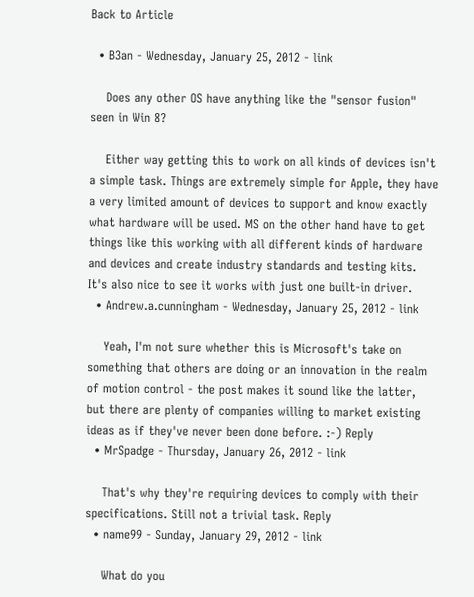Back to Article

  • B3an - Wednesday, January 25, 2012 - link

    Does any other OS have anything like the "sensor fusion" seen in Win 8?

    Either way getting this to work on all kinds of devices isn't a simple task. Things are extremely simple for Apple, they have a very limited amount of devices to support and know exactly what hardware will be used. MS on the other hand have to get things like this working with all different kinds of hardware and devices and create industry standards and testing kits. It's also nice to see it works with just one built-in driver.
  • Andrew.a.cunningham - Wednesday, January 25, 2012 - link

    Yeah, I'm not sure whether this is Microsoft's take on something that others are doing or an innovation in the realm of motion control - the post makes it sound like the latter, but there are plenty of companies willing to market existing ideas as if they've never been done before. :-) Reply
  • MrSpadge - Thursday, January 26, 2012 - link

    That's why they're requiring devices to comply with their specifications. Still not a trivial task. Reply
  • name99 - Sunday, January 29, 2012 - link

    What do you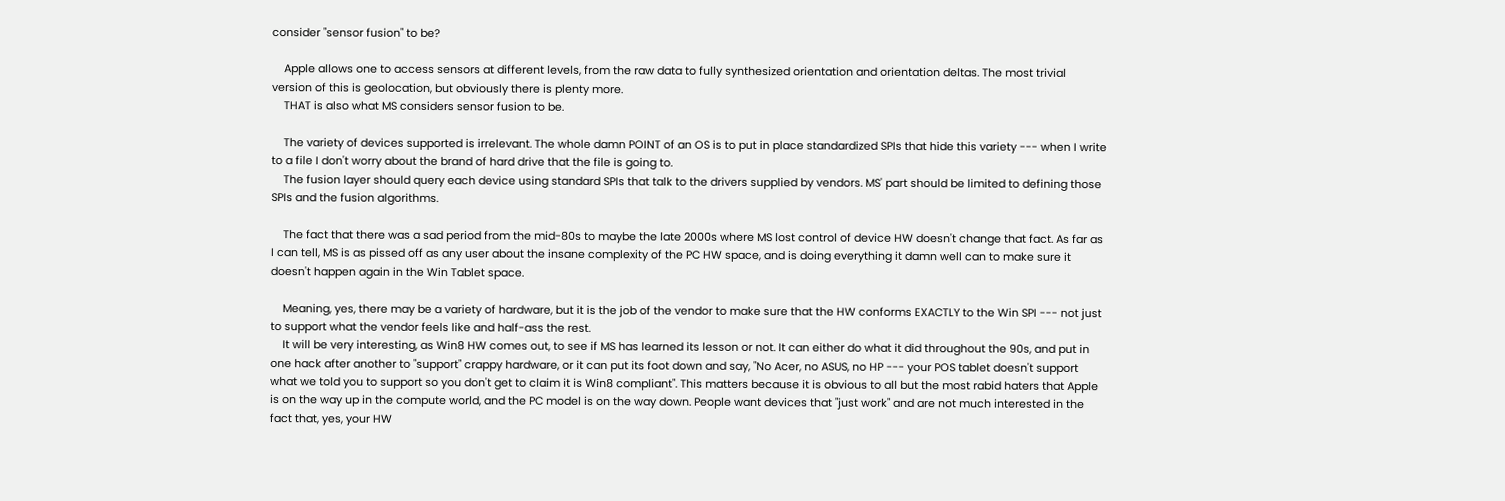consider "sensor fusion" to be?

    Apple allows one to access sensors at different levels, from the raw data to fully synthesized orientation and orientation deltas. The most trivial version of this is geolocation, but obviously there is plenty more.
    THAT is also what MS considers sensor fusion to be.

    The variety of devices supported is irrelevant. The whole damn POINT of an OS is to put in place standardized SPIs that hide this variety --- when I write to a file I don't worry about the brand of hard drive that the file is going to.
    The fusion layer should query each device using standard SPIs that talk to the drivers supplied by vendors. MS' part should be limited to defining those SPIs and the fusion algorithms.

    The fact that there was a sad period from the mid-80s to maybe the late 2000s where MS lost control of device HW doesn't change that fact. As far as I can tell, MS is as pissed off as any user about the insane complexity of the PC HW space, and is doing everything it damn well can to make sure it doesn't happen again in the Win Tablet space.

    Meaning, yes, there may be a variety of hardware, but it is the job of the vendor to make sure that the HW conforms EXACTLY to the Win SPI --- not just to support what the vendor feels like and half-ass the rest.
    It will be very interesting, as Win8 HW comes out, to see if MS has learned its lesson or not. It can either do what it did throughout the 90s, and put in one hack after another to "support" crappy hardware, or it can put its foot down and say, "No Acer, no ASUS, no HP --- your POS tablet doesn't support what we told you to support so you don't get to claim it is Win8 compliant". This matters because it is obvious to all but the most rabid haters that Apple is on the way up in the compute world, and the PC model is on the way down. People want devices that "just work" and are not much interested in the fact that, yes, your HW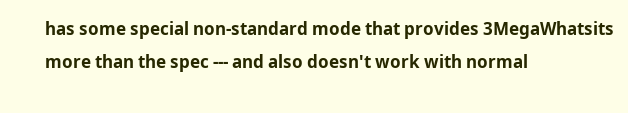has some special non-standard mode that provides 3MegaWhatsits more than the spec --- and also doesn't work with normal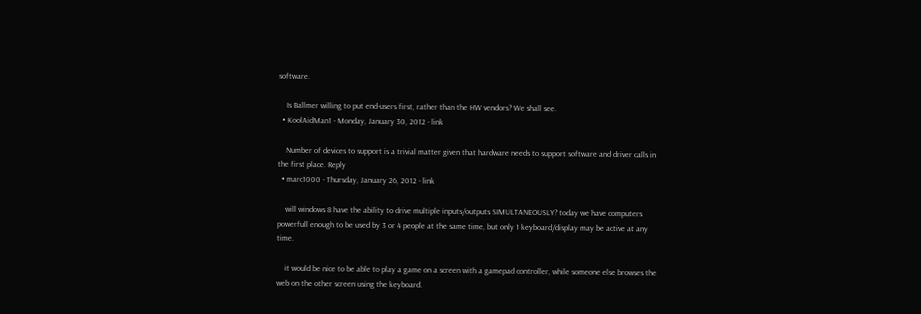software.

    Is Ballmer willing to put end-users first, rather than the HW vendors? We shall see.
  • KoolAidMan1 - Monday, January 30, 2012 - link

    Number of devices to support is a trivial matter given that hardware needs to support software and driver calls in the first place. Reply
  • marc1000 - Thursday, January 26, 2012 - link

    will windows 8 have the ability to drive multiple inputs/outputs SIMULTANEOUSLY? today we have computers powerfull enough to be used by 3 or 4 people at the same time, but only 1 keyboard/display may be active at any time.

    it would be nice to be able to play a game on a screen with a gamepad controller, while someone else browses the web on the other screen using the keyboard.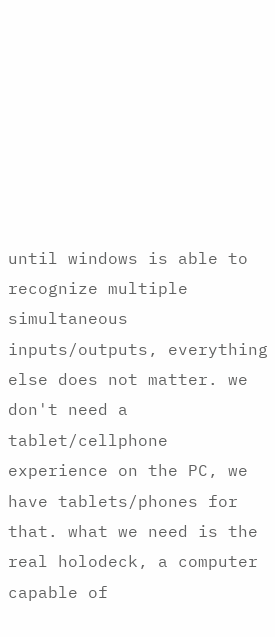until windows is able to recognize multiple simultaneous inputs/outputs, everything else does not matter. we don't need a tablet/cellphone experience on the PC, we have tablets/phones for that. what we need is the real holodeck, a computer capable of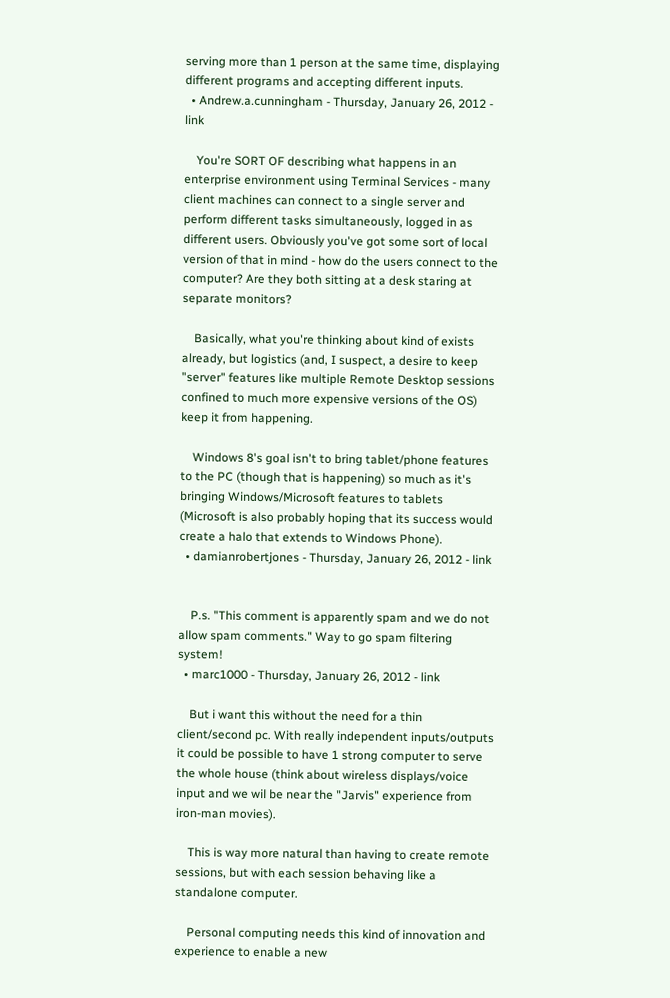serving more than 1 person at the same time, displaying different programs and accepting different inputs.
  • Andrew.a.cunningham - Thursday, January 26, 2012 - link

    You're SORT OF describing what happens in an enterprise environment using Terminal Services - many client machines can connect to a single server and perform different tasks simultaneously, logged in as different users. Obviously you've got some sort of local version of that in mind - how do the users connect to the computer? Are they both sitting at a desk staring at separate monitors?

    Basically, what you're thinking about kind of exists already, but logistics (and, I suspect, a desire to keep "server" features like multiple Remote Desktop sessions confined to much more expensive versions of the OS) keep it from happening.

    Windows 8's goal isn't to bring tablet/phone features to the PC (though that is happening) so much as it's bringing Windows/Microsoft features to tablets (Microsoft is also probably hoping that its success would create a halo that extends to Windows Phone).
  • damianrobertjones - Thursday, January 26, 2012 - link


    P.s. "This comment is apparently spam and we do not allow spam comments." Way to go spam filtering system!
  • marc1000 - Thursday, January 26, 2012 - link

    But i want this without the need for a thin client/second pc. With really independent inputs/outputs it could be possible to have 1 strong computer to serve the whole house (think about wireless displays/voice input and we wil be near the "Jarvis" experience from iron-man movies).

    This is way more natural than having to create remote sessions, but with each session behaving like a standalone computer.

    Personal computing needs this kind of innovation and experience to enable a new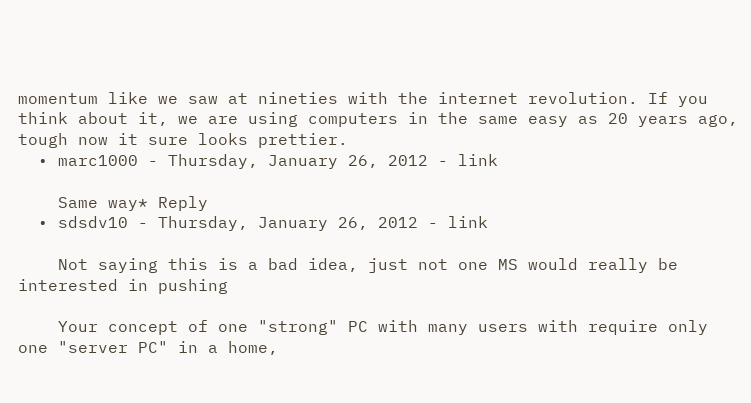momentum like we saw at nineties with the internet revolution. If you think about it, we are using computers in the same easy as 20 years ago, tough now it sure looks prettier.
  • marc1000 - Thursday, January 26, 2012 - link

    Same way* Reply
  • sdsdv10 - Thursday, January 26, 2012 - link

    Not saying this is a bad idea, just not one MS would really be interested in pushing

    Your concept of one "strong" PC with many users with require only one "server PC" in a home,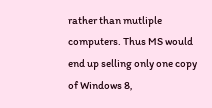rather than mutliple computers. Thus MS would end up selling only one copy of Windows 8,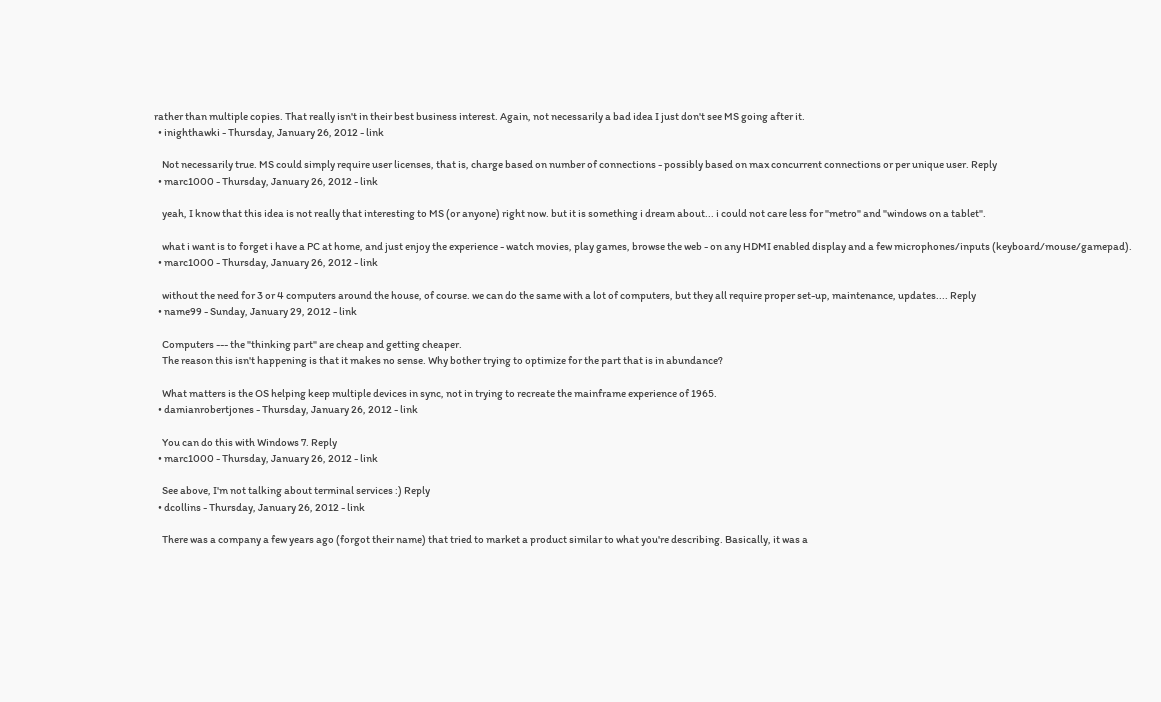rather than multiple copies. That really isn't in their best business interest. Again, not necessarily a bad idea I just don't see MS going after it.
  • inighthawki - Thursday, January 26, 2012 - link

    Not necessarily true. MS could simply require user licenses, that is, charge based on number of connections - possibly based on max concurrent connections or per unique user. Reply
  • marc1000 - Thursday, January 26, 2012 - link

    yeah, I know that this idea is not really that interesting to MS (or anyone) right now. but it is something i dream about... i could not care less for "metro" and "windows on a tablet".

    what i want is to forget i have a PC at home, and just enjoy the experience - watch movies, play games, browse the web - on any HDMI enabled display and a few microphones/inputs (keyboard/mouse/gamepad).
  • marc1000 - Thursday, January 26, 2012 - link

    without the need for 3 or 4 computers around the house, of course. we can do the same with a lot of computers, but they all require proper set-up, maintenance, updates.... Reply
  • name99 - Sunday, January 29, 2012 - link

    Computers --- the "thinking part" are cheap and getting cheaper.
    The reason this isn't happening is that it makes no sense. Why bother trying to optimize for the part that is in abundance?

    What matters is the OS helping keep multiple devices in sync, not in trying to recreate the mainframe experience of 1965.
  • damianrobertjones - Thursday, January 26, 2012 - link

    You can do this with Windows 7. Reply
  • marc1000 - Thursday, January 26, 2012 - link

    See above, I'm not talking about terminal services :) Reply
  • dcollins - Thursday, January 26, 2012 - link

    There was a company a few years ago (forgot their name) that tried to market a product similar to what you're describing. Basically, it was a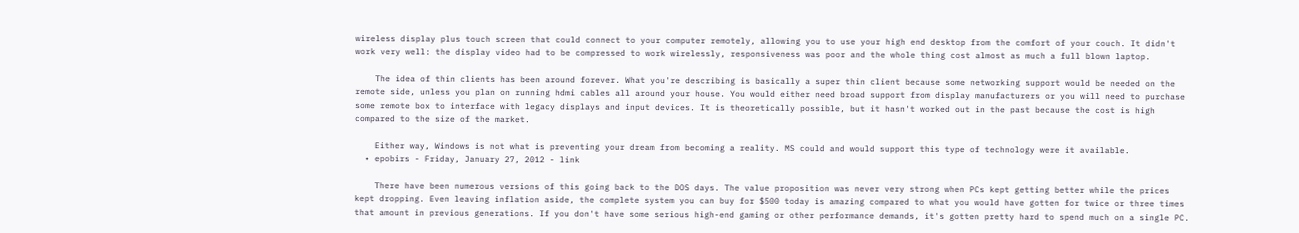wireless display plus touch screen that could connect to your computer remotely, allowing you to use your high end desktop from the comfort of your couch. It didn't work very well: the display video had to be compressed to work wirelessly, responsiveness was poor and the whole thing cost almost as much a full blown laptop.

    The idea of thin clients has been around forever. What you're describing is basically a super thin client because some networking support would be needed on the remote side, unless you plan on running hdmi cables all around your house. You would either need broad support from display manufacturers or you will need to purchase some remote box to interface with legacy displays and input devices. It is theoretically possible, but it hasn't worked out in the past because the cost is high compared to the size of the market.

    Either way, Windows is not what is preventing your dream from becoming a reality. MS could and would support this type of technology were it available.
  • epobirs - Friday, January 27, 2012 - link

    There have been numerous versions of this going back to the DOS days. The value proposition was never very strong when PCs kept getting better while the prices kept dropping. Even leaving inflation aside, the complete system you can buy for $500 today is amazing compared to what you would have gotten for twice or three times that amount in previous generations. If you don't have some serious high-end gaming or other performance demands, it's gotten pretty hard to spend much on a single PC.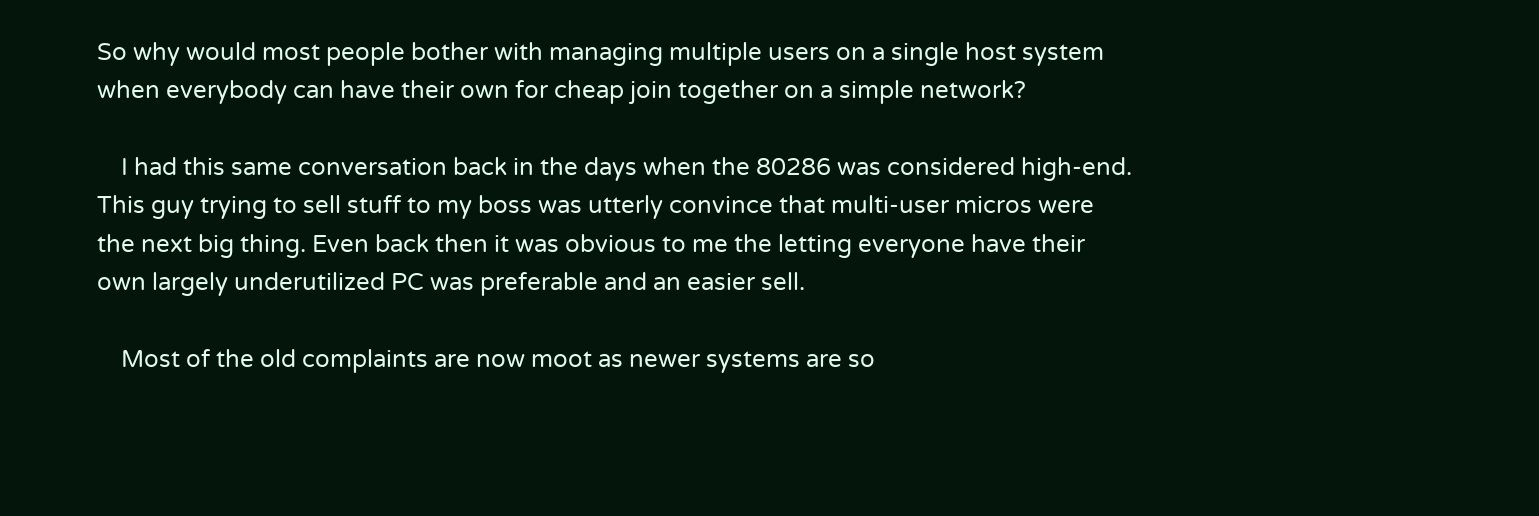So why would most people bother with managing multiple users on a single host system when everybody can have their own for cheap join together on a simple network?

    I had this same conversation back in the days when the 80286 was considered high-end. This guy trying to sell stuff to my boss was utterly convince that multi-user micros were the next big thing. Even back then it was obvious to me the letting everyone have their own largely underutilized PC was preferable and an easier sell.

    Most of the old complaints are now moot as newer systems are so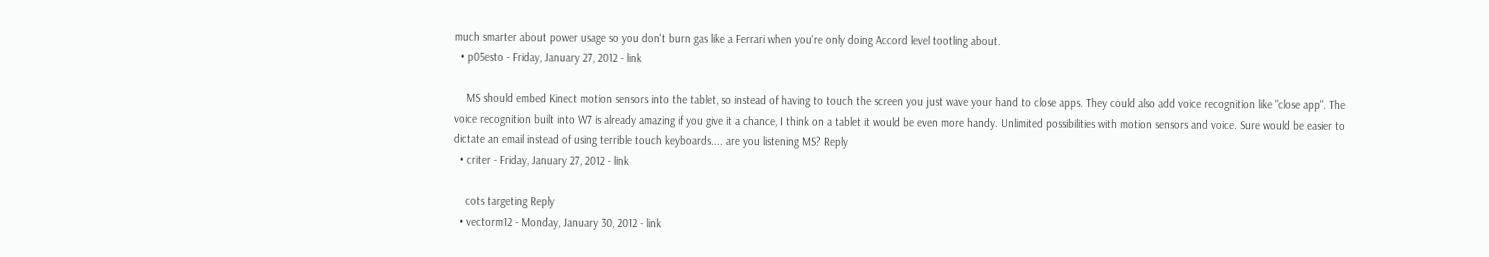much smarter about power usage so you don't burn gas like a Ferrari when you're only doing Accord level tootling about.
  • p05esto - Friday, January 27, 2012 - link

    MS should embed Kinect motion sensors into the tablet, so instead of having to touch the screen you just wave your hand to close apps. They could also add voice recognition like "close app". The voice recognition built into W7 is already amazing if you give it a chance, I think on a tablet it would be even more handy. Unlimited possibilities with motion sensors and voice. Sure would be easier to dictate an email instead of using terrible touch keyboards.... are you listening MS? Reply
  • criter - Friday, January 27, 2012 - link

    cots targeting Reply
  • vectorm12 - Monday, January 30, 2012 - link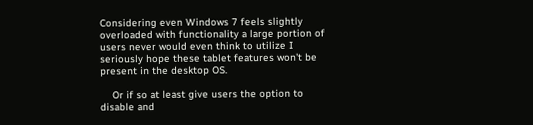Considering even Windows 7 feels slightly overloaded with functionality a large portion of users never would even think to utilize I seriously hope these tablet features won't be present in the desktop OS.

    Or if so at least give users the option to disable and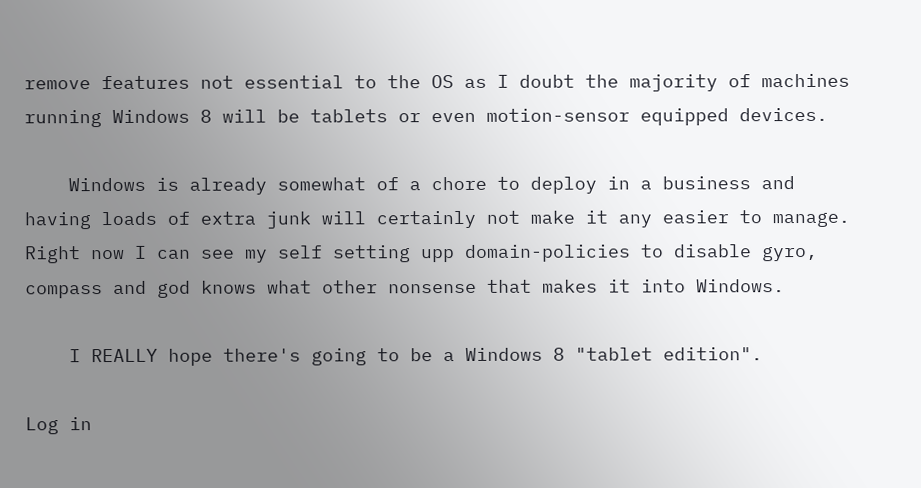remove features not essential to the OS as I doubt the majority of machines running Windows 8 will be tablets or even motion-sensor equipped devices.

    Windows is already somewhat of a chore to deploy in a business and having loads of extra junk will certainly not make it any easier to manage. Right now I can see my self setting upp domain-policies to disable gyro, compass and god knows what other nonsense that makes it into Windows.

    I REALLY hope there's going to be a Windows 8 "tablet edition".

Log in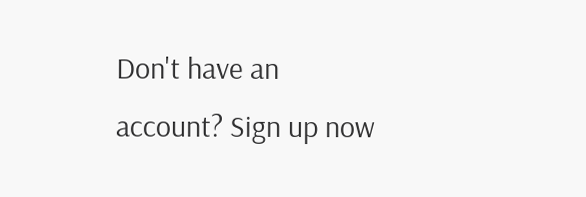Don't have an account? Sign up now